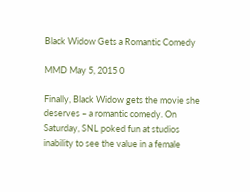Black Widow Gets a Romantic Comedy

MMD May 5, 2015 0

Finally, Black Widow gets the movie she deserves – a romantic comedy. On Saturday, SNL poked fun at studios inability to see the value in a female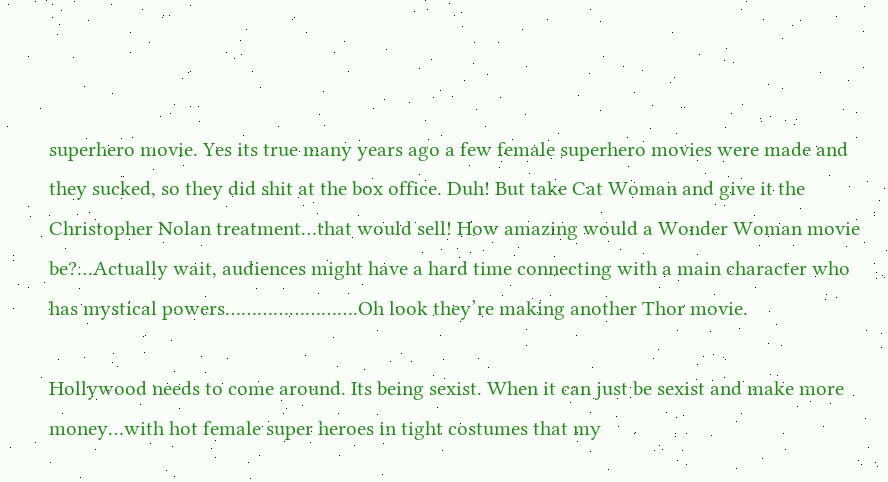superhero movie. Yes its true many years ago a few female superhero movies were made and they sucked, so they did shit at the box office. Duh! But take Cat Woman and give it the Christopher Nolan treatment…that would sell! How amazing would a Wonder Woman movie be?…Actually wait, audiences might have a hard time connecting with a main character who has mystical powers…………………….Oh look they’re making another Thor movie.

Hollywood needs to come around. Its being sexist. When it can just be sexist and make more money…with hot female super heroes in tight costumes that my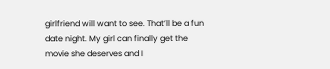girlfriend will want to see. That’ll be a fun date night. My girl can finally get the movie she deserves and I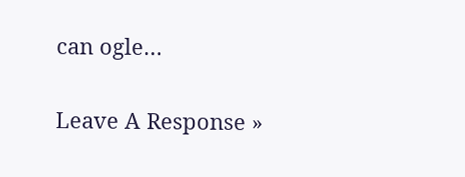can ogle…

Leave A Response »